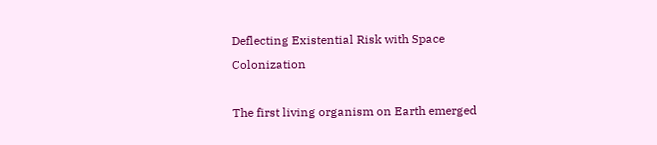Deflecting Existential Risk with Space Colonization

The first living organism on Earth emerged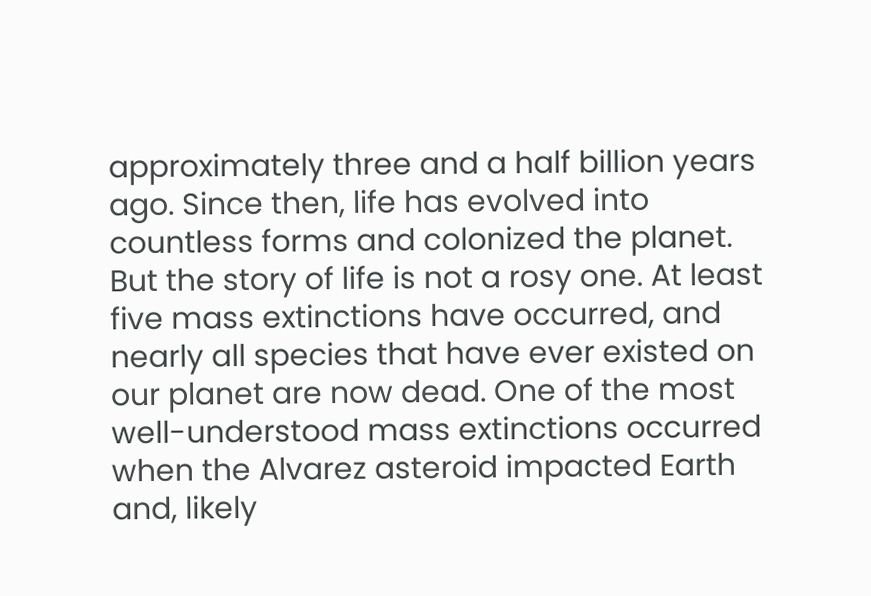approximately three and a half billion years ago. Since then, life has evolved into countless forms and colonized the planet. But the story of life is not a rosy one. At least five mass extinctions have occurred, and nearly all species that have ever existed on our planet are now dead. One of the most well-understood mass extinctions occurred when the Alvarez asteroid impacted Earth and, likely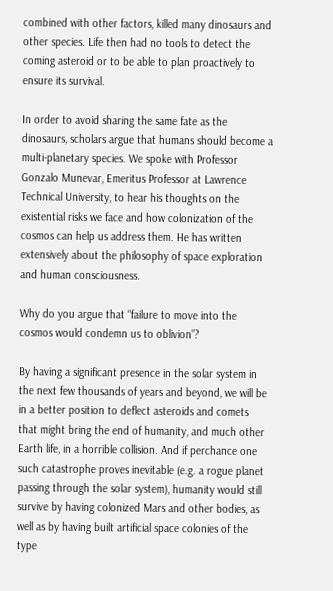combined with other factors, killed many dinosaurs and other species. Life then had no tools to detect the coming asteroid or to be able to plan proactively to ensure its survival.

In order to avoid sharing the same fate as the dinosaurs, scholars argue that humans should become a multi-planetary species. We spoke with Professor Gonzalo Munevar, Emeritus Professor at Lawrence Technical University, to hear his thoughts on the existential risks we face and how colonization of the cosmos can help us address them. He has written extensively about the philosophy of space exploration and human consciousness.

Why do you argue that “failure to move into the cosmos would condemn us to oblivion”?

By having a significant presence in the solar system in the next few thousands of years and beyond, we will be in a better position to deflect asteroids and comets that might bring the end of humanity, and much other Earth life, in a horrible collision. And if perchance one such catastrophe proves inevitable (e.g. a rogue planet passing through the solar system), humanity would still survive by having colonized Mars and other bodies, as well as by having built artificial space colonies of the type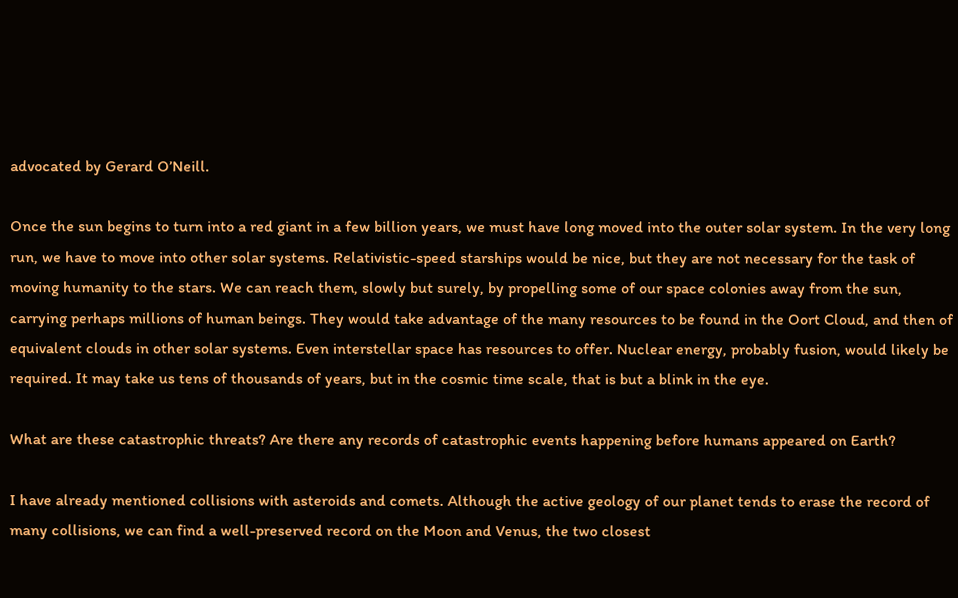advocated by Gerard O’Neill.

Once the sun begins to turn into a red giant in a few billion years, we must have long moved into the outer solar system. In the very long run, we have to move into other solar systems. Relativistic-speed starships would be nice, but they are not necessary for the task of moving humanity to the stars. We can reach them, slowly but surely, by propelling some of our space colonies away from the sun, carrying perhaps millions of human beings. They would take advantage of the many resources to be found in the Oort Cloud, and then of equivalent clouds in other solar systems. Even interstellar space has resources to offer. Nuclear energy, probably fusion, would likely be required. It may take us tens of thousands of years, but in the cosmic time scale, that is but a blink in the eye.

What are these catastrophic threats? Are there any records of catastrophic events happening before humans appeared on Earth?

I have already mentioned collisions with asteroids and comets. Although the active geology of our planet tends to erase the record of many collisions, we can find a well-preserved record on the Moon and Venus, the two closest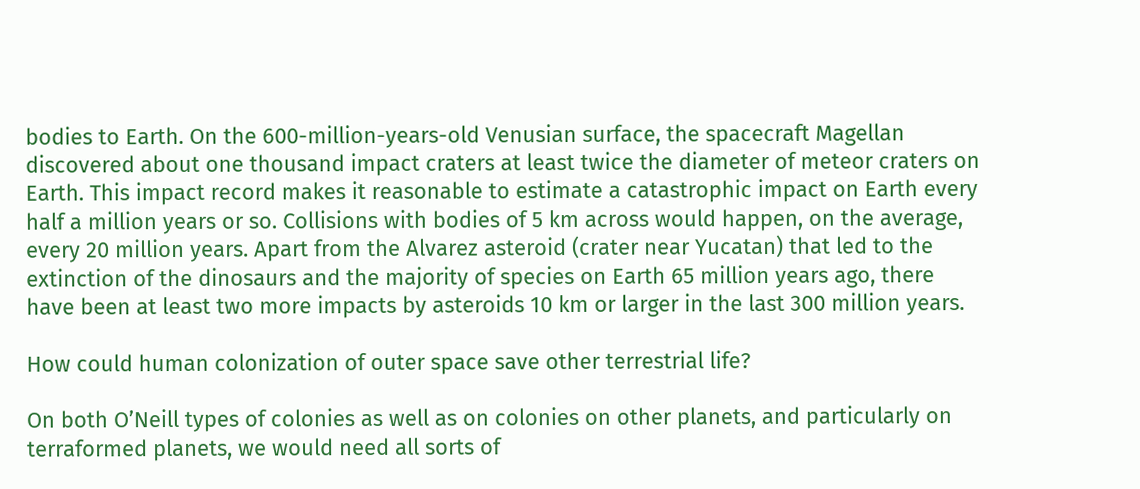bodies to Earth. On the 600-million-years-old Venusian surface, the spacecraft Magellan discovered about one thousand impact craters at least twice the diameter of meteor craters on Earth. This impact record makes it reasonable to estimate a catastrophic impact on Earth every half a million years or so. Collisions with bodies of 5 km across would happen, on the average, every 20 million years. Apart from the Alvarez asteroid (crater near Yucatan) that led to the extinction of the dinosaurs and the majority of species on Earth 65 million years ago, there have been at least two more impacts by asteroids 10 km or larger in the last 300 million years.

How could human colonization of outer space save other terrestrial life?

On both O’Neill types of colonies as well as on colonies on other planets, and particularly on terraformed planets, we would need all sorts of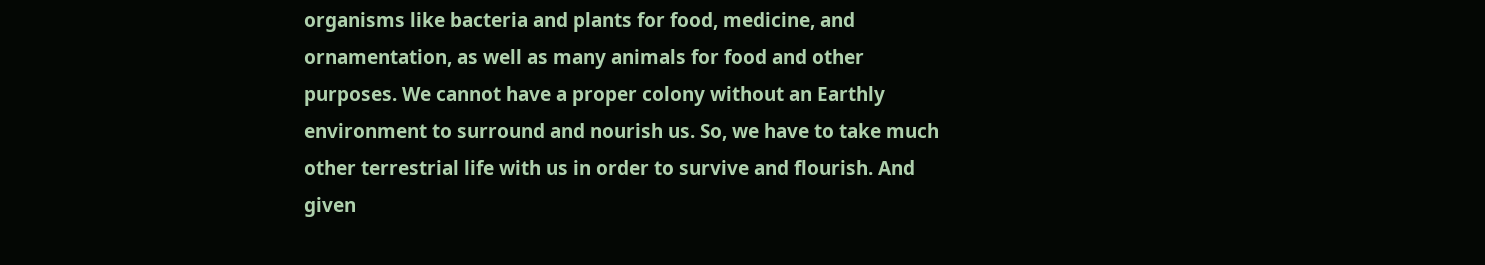organisms like bacteria and plants for food, medicine, and ornamentation, as well as many animals for food and other purposes. We cannot have a proper colony without an Earthly environment to surround and nourish us. So, we have to take much other terrestrial life with us in order to survive and flourish. And given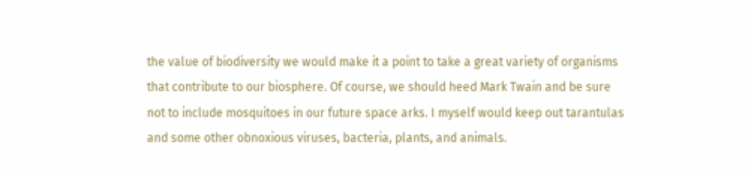the value of biodiversity we would make it a point to take a great variety of organisms that contribute to our biosphere. Of course, we should heed Mark Twain and be sure not to include mosquitoes in our future space arks. I myself would keep out tarantulas and some other obnoxious viruses, bacteria, plants, and animals.